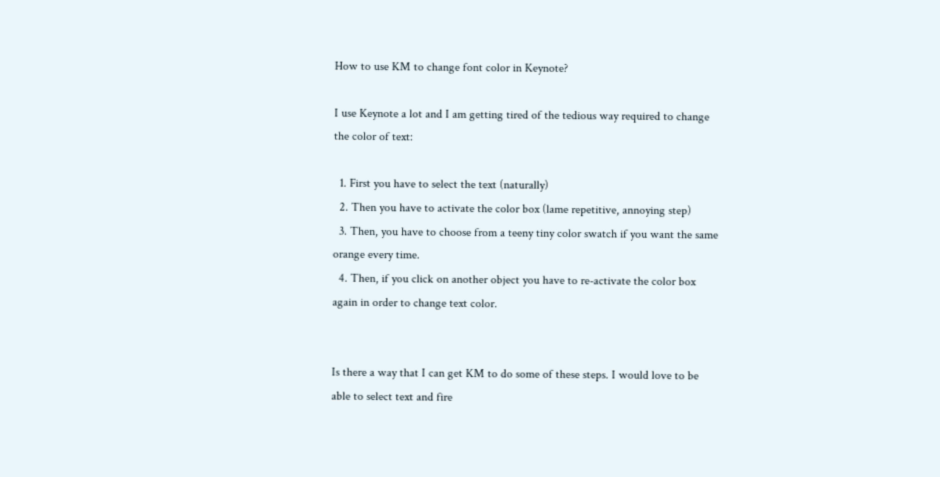How to use KM to change font color in Keynote?

I use Keynote a lot and I am getting tired of the tedious way required to change the color of text:

  1. First you have to select the text (naturally)
  2. Then you have to activate the color box (lame repetitive, annoying step)
  3. Then, you have to choose from a teeny tiny color swatch if you want the same orange every time.
  4. Then, if you click on another object you have to re-activate the color box again in order to change text color.


Is there a way that I can get KM to do some of these steps. I would love to be able to select text and fire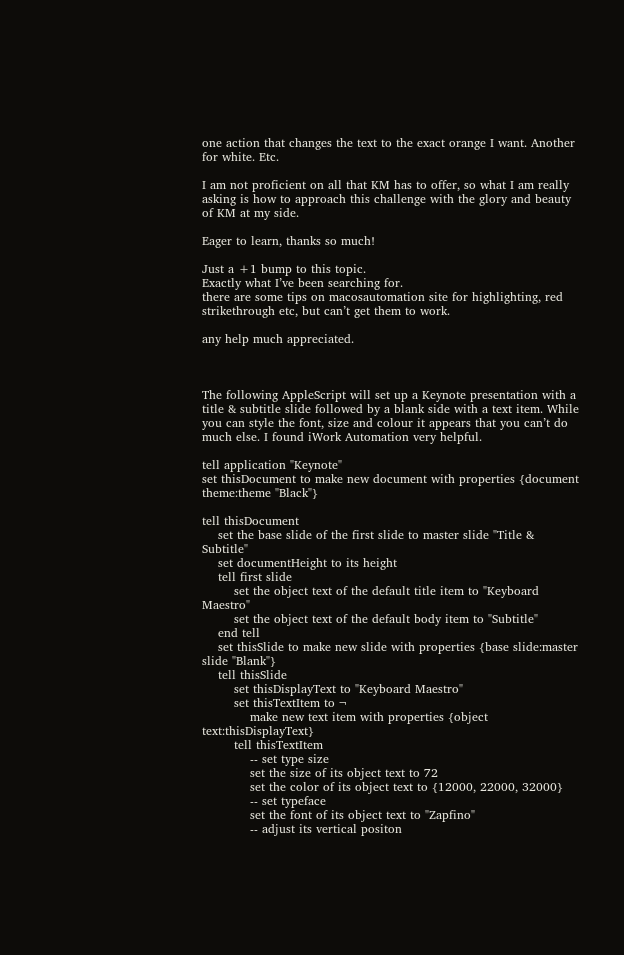one action that changes the text to the exact orange I want. Another for white. Etc.

I am not proficient on all that KM has to offer, so what I am really asking is how to approach this challenge with the glory and beauty of KM at my side.

Eager to learn, thanks so much!

Just a +1 bump to this topic.
Exactly what I’ve been searching for.
there are some tips on macosautomation site for highlighting, red strikethrough etc, but can’t get them to work.

any help much appreciated.



The following AppleScript will set up a Keynote presentation with a title & subtitle slide followed by a blank side with a text item. While you can style the font, size and colour it appears that you can’t do much else. I found iWork Automation very helpful.

tell application "Keynote"
set thisDocument to make new document with properties {document theme:theme "Black"}

tell thisDocument
    set the base slide of the first slide to master slide "Title & Subtitle"
    set documentHeight to its height
    tell first slide
        set the object text of the default title item to "Keyboard Maestro"
        set the object text of the default body item to "Subtitle"
    end tell
    set thisSlide to make new slide with properties {base slide:master slide "Blank"}
    tell thisSlide
        set thisDisplayText to "Keyboard Maestro"
        set thisTextItem to ¬
            make new text item with properties {object text:thisDisplayText}
        tell thisTextItem
            -- set type size
            set the size of its object text to 72
            set the color of its object text to {12000, 22000, 32000}
            -- set typeface
            set the font of its object text to "Zapfino"
            -- adjust its vertical positon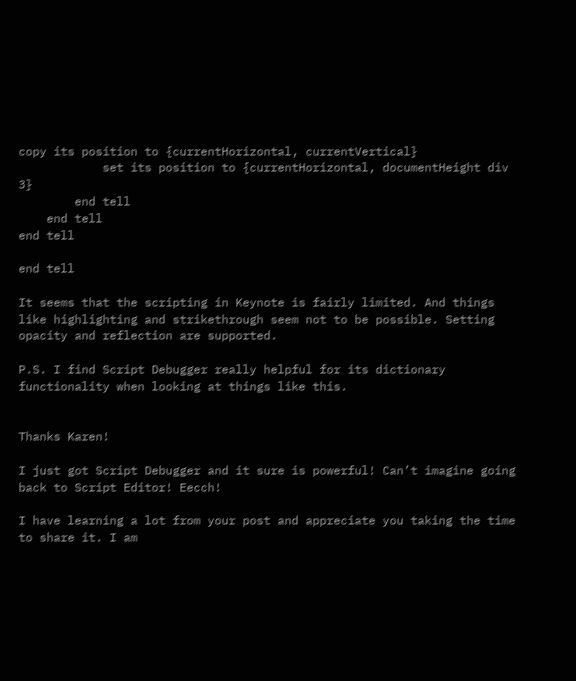copy its position to {currentHorizontal, currentVertical}
            set its position to {currentHorizontal, documentHeight div 3}
        end tell
    end tell
end tell

end tell

It seems that the scripting in Keynote is fairly limited. And things like highlighting and strikethrough seem not to be possible. Setting opacity and reflection are supported.

P.S. I find Script Debugger really helpful for its dictionary functionality when looking at things like this.


Thanks Karen!

I just got Script Debugger and it sure is powerful! Can’t imagine going back to Script Editor! Eecch!

I have learning a lot from your post and appreciate you taking the time to share it. I am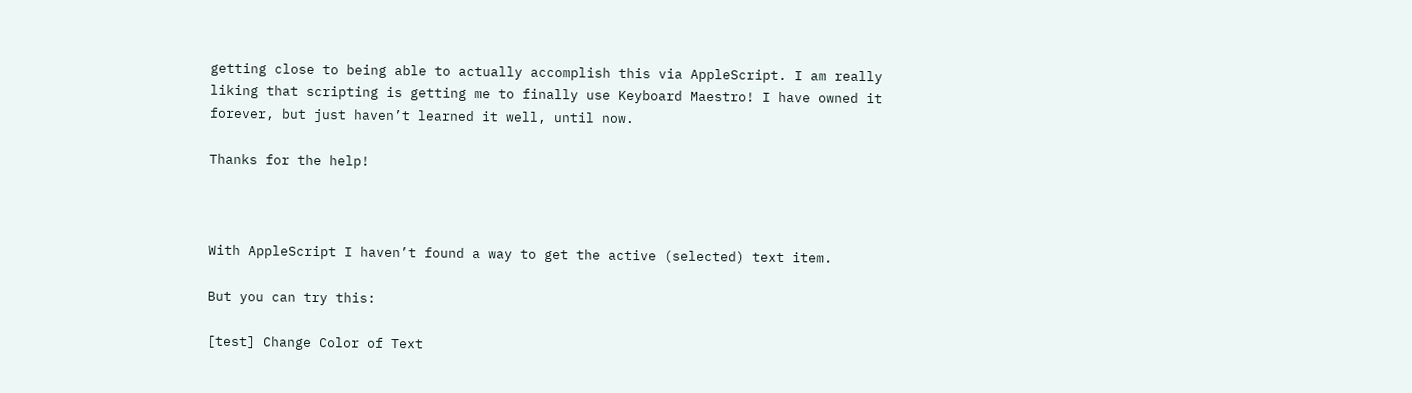getting close to being able to actually accomplish this via AppleScript. I am really liking that scripting is getting me to finally use Keyboard Maestro! I have owned it forever, but just haven’t learned it well, until now.

Thanks for the help!



With AppleScript I haven’t found a way to get the active (selected) text item.

But you can try this:

[test] Change Color of Text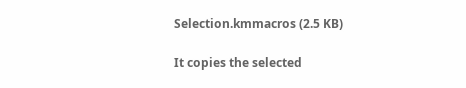Selection.kmmacros (2.5 KB)

It copies the selected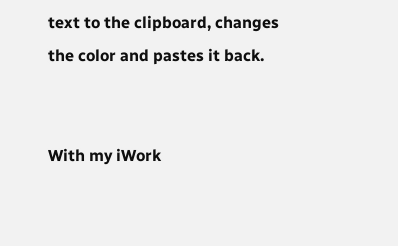text to the clipboard, changes the color and pastes it back.


With my iWork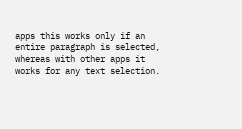apps this works only if an entire paragraph is selected, whereas with other apps it works for any text selection.